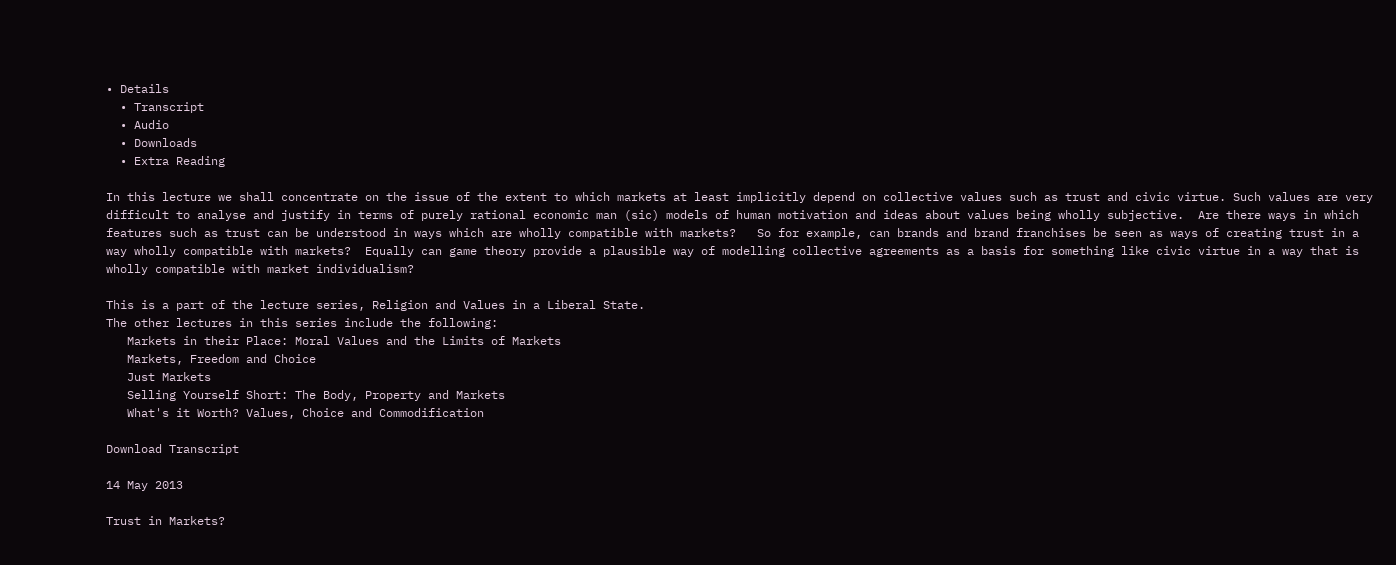• Details
  • Transcript
  • Audio
  • Downloads
  • Extra Reading

In this lecture we shall concentrate on the issue of the extent to which markets at least implicitly depend on collective values such as trust and civic virtue. Such values are very difficult to analyse and justify in terms of purely rational economic man (sic) models of human motivation and ideas about values being wholly subjective.  Are there ways in which features such as trust can be understood in ways which are wholly compatible with markets?   So for example, can brands and brand franchises be seen as ways of creating trust in a way wholly compatible with markets?  Equally can game theory provide a plausible way of modelling collective agreements as a basis for something like civic virtue in a way that is wholly compatible with market individualism?

This is a part of the lecture series, Religion and Values in a Liberal State.
The other lectures in this series include the following:
   Markets in their Place: Moral Values and the Limits of Markets
   Markets, Freedom and Choice
   Just Markets
   Selling Yourself Short: The Body, Property and Markets
   What's it Worth? Values, Choice and Commodification

Download Transcript

14 May 2013

Trust in Markets?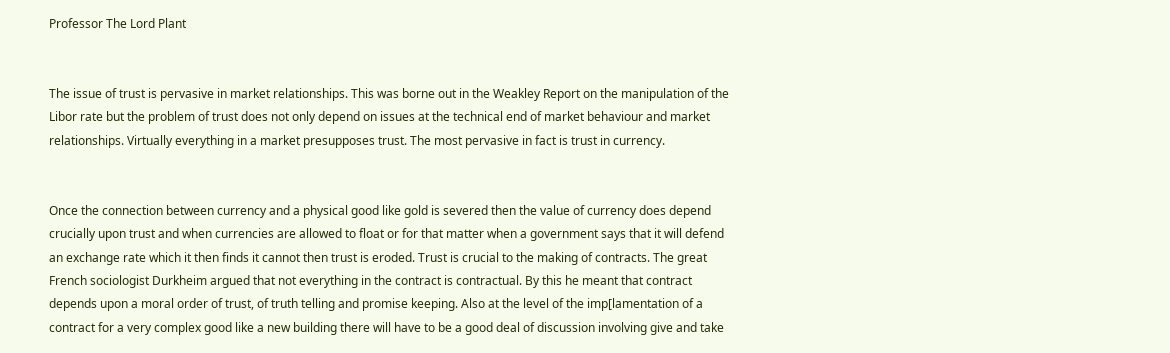Professor The Lord Plant


The issue of trust is pervasive in market relationships. This was borne out in the Weakley Report on the manipulation of the Libor rate but the problem of trust does not only depend on issues at the technical end of market behaviour and market relationships. Virtually everything in a market presupposes trust. The most pervasive in fact is trust in currency.


Once the connection between currency and a physical good like gold is severed then the value of currency does depend crucially upon trust and when currencies are allowed to float or for that matter when a government says that it will defend an exchange rate which it then finds it cannot then trust is eroded. Trust is crucial to the making of contracts. The great French sociologist Durkheim argued that not everything in the contract is contractual. By this he meant that contract depends upon a moral order of trust, of truth telling and promise keeping. Also at the level of the imp[lamentation of a contract for a very complex good like a new building there will have to be a good deal of discussion involving give and take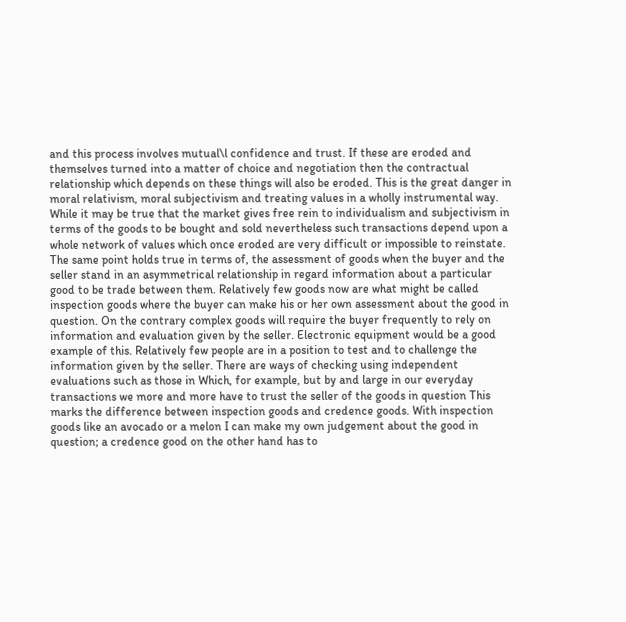and this process involves mutual\l confidence and trust. If these are eroded and themselves turned into a matter of choice and negotiation then the contractual relationship which depends on these things will also be eroded. This is the great danger in moral relativism, moral subjectivism and treating values in a wholly instrumental way. While it may be true that the market gives free rein to individualism and subjectivism in terms of the goods to be bought and sold nevertheless such transactions depend upon a whole network of values which once eroded are very difficult or impossible to reinstate. The same point holds true in terms of, the assessment of goods when the buyer and the seller stand in an asymmetrical relationship in regard information about a particular good to be trade between them. Relatively few goods now are what might be called inspection goods where the buyer can make his or her own assessment about the good in question. On the contrary complex goods will require the buyer frequently to rely on information and evaluation given by the seller. Electronic equipment would be a good example of this. Relatively few people are in a position to test and to challenge the information given by the seller. There are ways of checking using independent evaluations such as those in Which, for example, but by and large in our everyday transactions we more and more have to trust the seller of the goods in question This marks the difference between inspection goods and credence goods. With inspection goods like an avocado or a melon I can make my own judgement about the good in question; a credence good on the other hand has to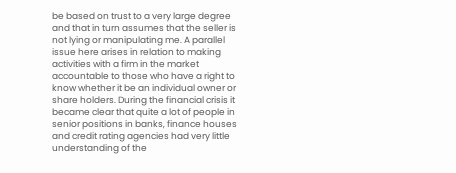be based on trust to a very large degree and that in turn assumes that the seller is not lying or manipulating me. A parallel issue here arises in relation to making activities with a firm in the market accountable to those who have a right to know whether it be an individual owner or share holders. During the financial crisis it became clear that quite a lot of people in senior positions in banks, finance houses and credit rating agencies had very little understanding of the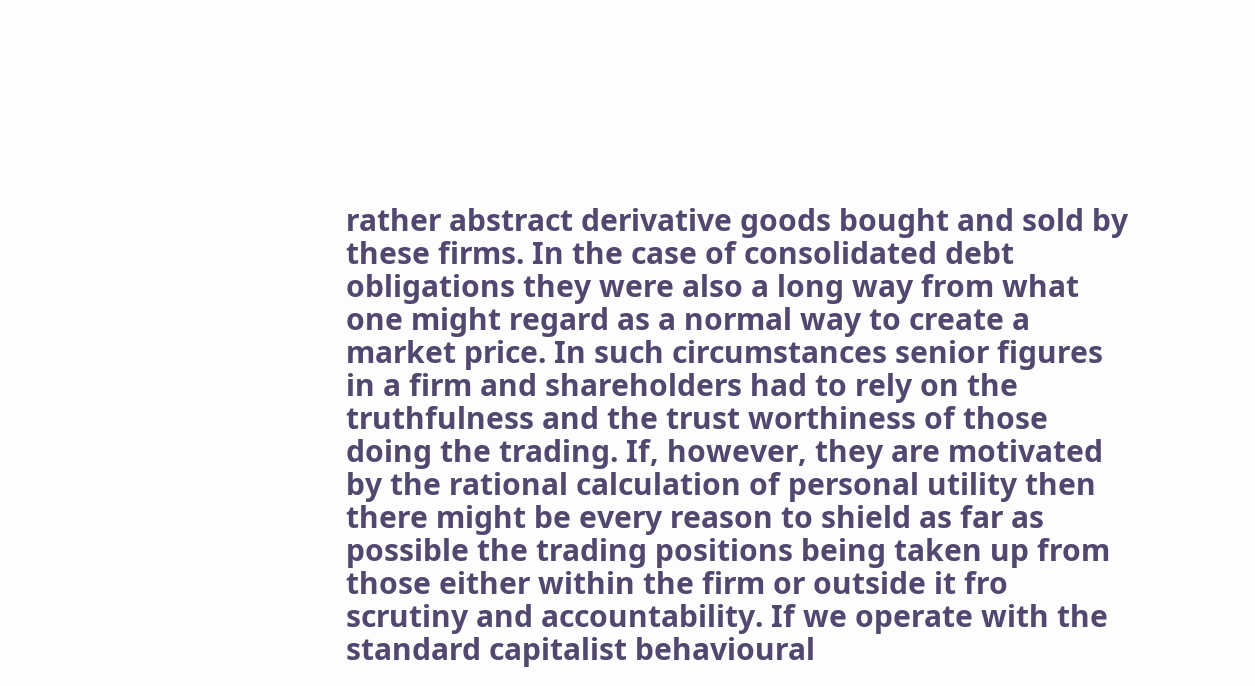rather abstract derivative goods bought and sold by these firms. In the case of consolidated debt obligations they were also a long way from what one might regard as a normal way to create a market price. In such circumstances senior figures in a firm and shareholders had to rely on the truthfulness and the trust worthiness of those doing the trading. If, however, they are motivated by the rational calculation of personal utility then there might be every reason to shield as far as possible the trading positions being taken up from those either within the firm or outside it fro scrutiny and accountability. If we operate with the standard capitalist behavioural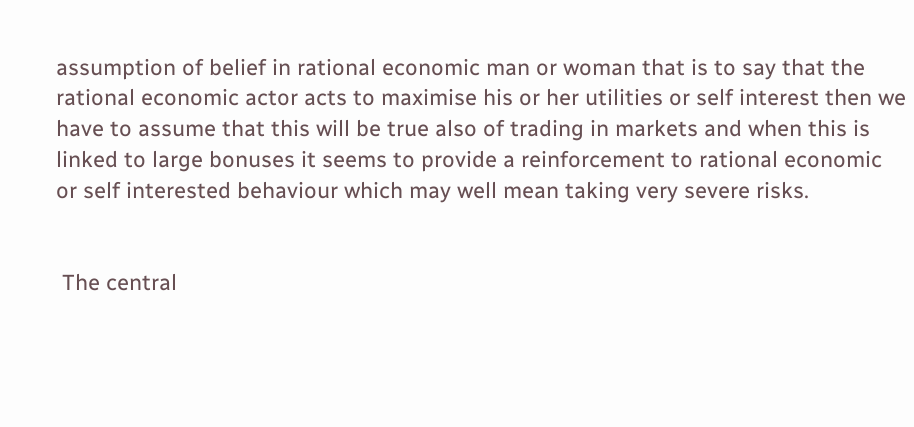assumption of belief in rational economic man or woman that is to say that the rational economic actor acts to maximise his or her utilities or self interest then we have to assume that this will be true also of trading in markets and when this is linked to large bonuses it seems to provide a reinforcement to rational economic or self interested behaviour which may well mean taking very severe risks.


 The central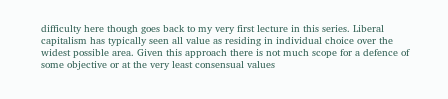difficulty here though goes back to my very first lecture in this series. Liberal capitalism has typically seen all value as residing in individual choice over the widest possible area. Given this approach there is not much scope for a defence of some objective or at the very least consensual values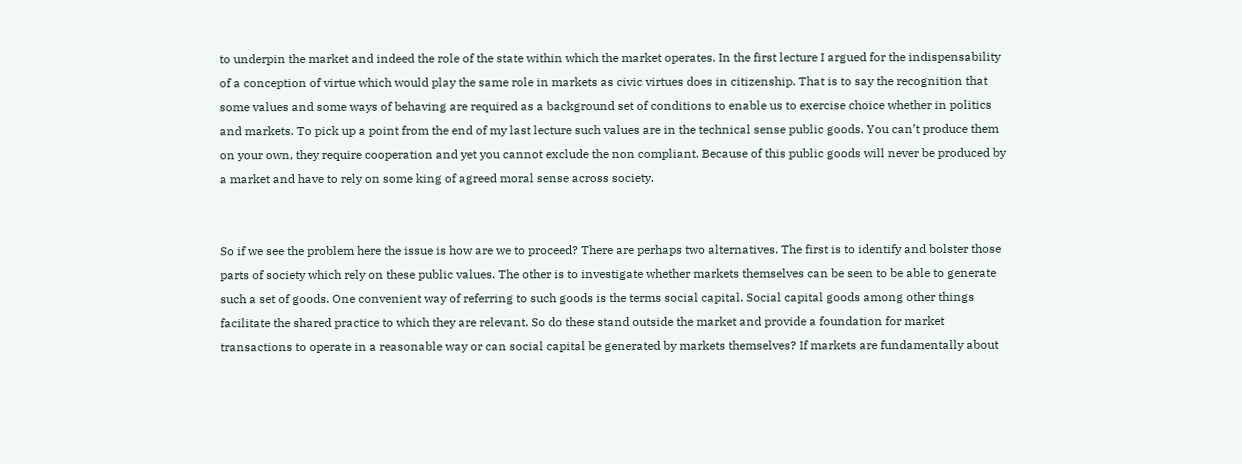to underpin the market and indeed the role of the state within which the market operates. In the first lecture I argued for the indispensability of a conception of virtue which would play the same role in markets as civic virtues does in citizenship. That is to say the recognition that some values and some ways of behaving are required as a background set of conditions to enable us to exercise choice whether in politics and markets. To pick up a point from the end of my last lecture such values are in the technical sense public goods. You can’t produce them on your own, they require cooperation and yet you cannot exclude the non compliant. Because of this public goods will never be produced by a market and have to rely on some king of agreed moral sense across society.


So if we see the problem here the issue is how are we to proceed? There are perhaps two alternatives. The first is to identify and bolster those parts of society which rely on these public values. The other is to investigate whether markets themselves can be seen to be able to generate such a set of goods. One convenient way of referring to such goods is the terms social capital. Social capital goods among other things facilitate the shared practice to which they are relevant. So do these stand outside the market and provide a foundation for market transactions to operate in a reasonable way or can social capital be generated by markets themselves? If markets are fundamentally about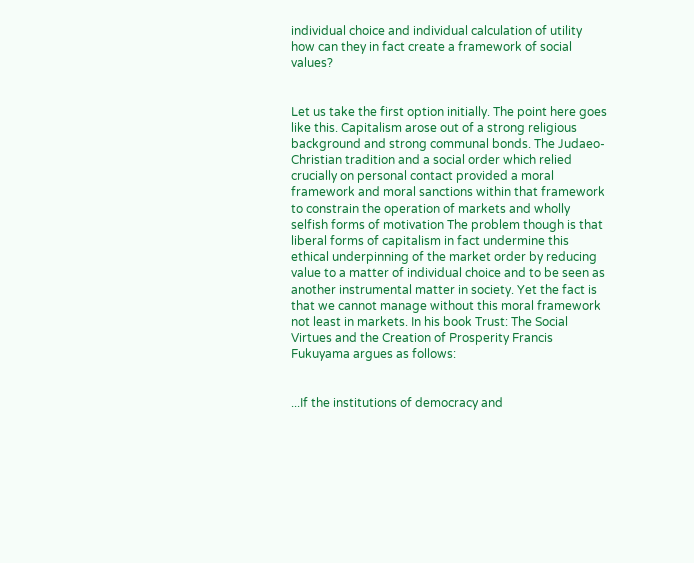individual choice and individual calculation of utility how can they in fact create a framework of social values?


Let us take the first option initially. The point here goes like this. Capitalism arose out of a strong religious background and strong communal bonds. The Judaeo- Christian tradition and a social order which relied crucially on personal contact provided a moral framework and moral sanctions within that framework to constrain the operation of markets and wholly selfish forms of motivation The problem though is that liberal forms of capitalism in fact undermine this ethical underpinning of the market order by reducing value to a matter of individual choice and to be seen as another instrumental matter in society. Yet the fact is that we cannot manage without this moral framework not least in markets. In his book Trust: The Social Virtues and the Creation of Prosperity Francis Fukuyama argues as follows:


...If the institutions of democracy and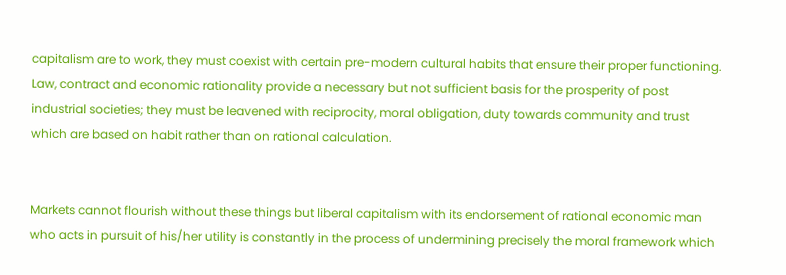capitalism are to work, they must coexist with certain pre-modern cultural habits that ensure their proper functioning. Law, contract and economic rationality provide a necessary but not sufficient basis for the prosperity of post industrial societies; they must be leavened with reciprocity, moral obligation, duty towards community and trust which are based on habit rather than on rational calculation.


Markets cannot flourish without these things but liberal capitalism with its endorsement of rational economic man who acts in pursuit of his/her utility is constantly in the process of undermining precisely the moral framework which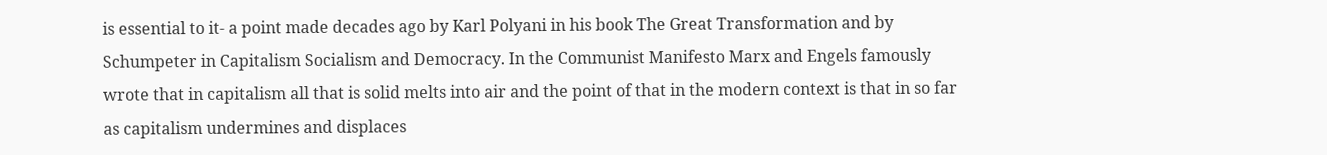is essential to it- a point made decades ago by Karl Polyani in his book The Great Transformation and by Schumpeter in Capitalism Socialism and Democracy. In the Communist Manifesto Marx and Engels famously wrote that in capitalism all that is solid melts into air and the point of that in the modern context is that in so far as capitalism undermines and displaces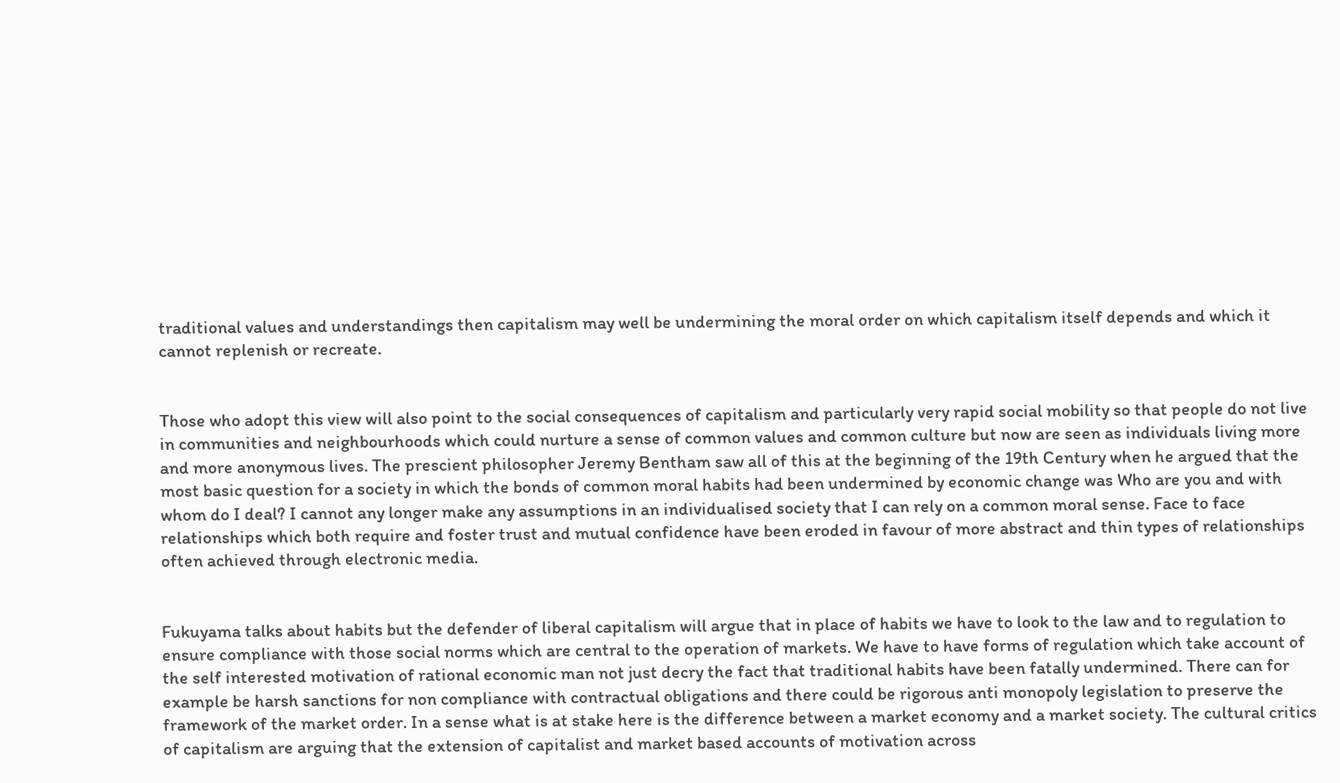traditional values and understandings then capitalism may well be undermining the moral order on which capitalism itself depends and which it cannot replenish or recreate.


Those who adopt this view will also point to the social consequences of capitalism and particularly very rapid social mobility so that people do not live in communities and neighbourhoods which could nurture a sense of common values and common culture but now are seen as individuals living more and more anonymous lives. The prescient philosopher Jeremy Bentham saw all of this at the beginning of the 19th Century when he argued that the most basic question for a society in which the bonds of common moral habits had been undermined by economic change was Who are you and with whom do I deal? I cannot any longer make any assumptions in an individualised society that I can rely on a common moral sense. Face to face relationships which both require and foster trust and mutual confidence have been eroded in favour of more abstract and thin types of relationships often achieved through electronic media.


Fukuyama talks about habits but the defender of liberal capitalism will argue that in place of habits we have to look to the law and to regulation to ensure compliance with those social norms which are central to the operation of markets. We have to have forms of regulation which take account of the self interested motivation of rational economic man not just decry the fact that traditional habits have been fatally undermined. There can for example be harsh sanctions for non compliance with contractual obligations and there could be rigorous anti monopoly legislation to preserve the framework of the market order. In a sense what is at stake here is the difference between a market economy and a market society. The cultural critics of capitalism are arguing that the extension of capitalist and market based accounts of motivation across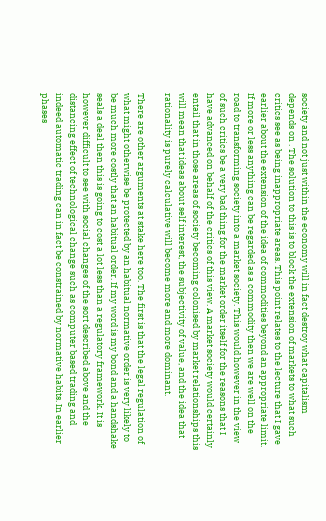society and not just within the economy will in fact destroy what capitalism depends on . The solution to this is to block the extension of markets to what such critics see as being inappropriate areas. This point relates to the lecture that I gave earlier about the extension of the idea of commodities beyond an appropriate limit. If more or less anything can be regarded as a commodity then we are well on the road to transforming society into a market society. This would however in the view of such critics be a very bad thing for the market order itself for the reasons that I have advanced on behalf of the critics of this view. A market society would certainly entail that in those areas of society becoming colonised by market relationships this will mean that ideas about self interest, the subjectivity of value, and the idea that rationality is purely calculative will become more and more dominant.

There are other arguments at stake here too. The first is that the legal regulation of what might otherwise be protected by an habitual normative order is very likely to be much more costly that an habitual order. If my word is my bond and a handshake seals a deal then this is going to cost a lot less than a regulatory framework. It is however difficult to see with social changes of the sort described above and the distancing effect of technological change such as computer based trading and indeed automatic trading can in fact be constrained by normative habits. In earlier phases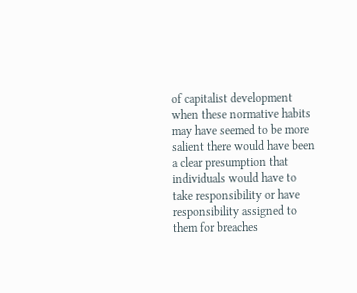of capitalist development when these normative habits may have seemed to be more salient there would have been a clear presumption that individuals would have to take responsibility or have responsibility assigned to them for breaches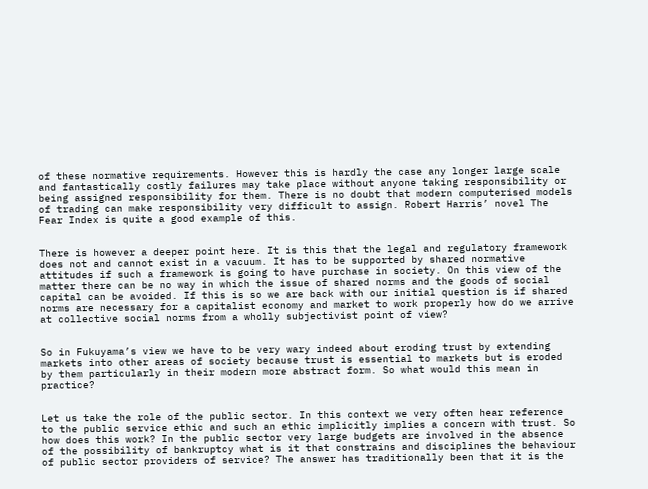of these normative requirements. However this is hardly the case any longer large scale and fantastically costly failures may take place without anyone taking responsibility or being assigned responsibility for them. There is no doubt that modern computerised models of trading can make responsibility very difficult to assign. Robert Harris’ novel The Fear Index is quite a good example of this.


There is however a deeper point here. It is this that the legal and regulatory framework does not and cannot exist in a vacuum. It has to be supported by shared normative attitudes if such a framework is going to have purchase in society. On this view of the matter there can be no way in which the issue of shared norms and the goods of social capital can be avoided. If this is so we are back with our initial question is if shared norms are necessary for a capitalist economy and market to work properly how do we arrive at collective social norms from a wholly subjectivist point of view?


So in Fukuyama’s view we have to be very wary indeed about eroding trust by extending markets into other areas of society because trust is essential to markets but is eroded by them particularly in their modern more abstract form. So what would this mean in practice?


Let us take the role of the public sector. In this context we very often hear reference to the public service ethic and such an ethic implicitly implies a concern with trust. So how does this work? In the public sector very large budgets are involved in the absence of the possibility of bankruptcy what is it that constrains and disciplines the behaviour of public sector providers of service? The answer has traditionally been that it is the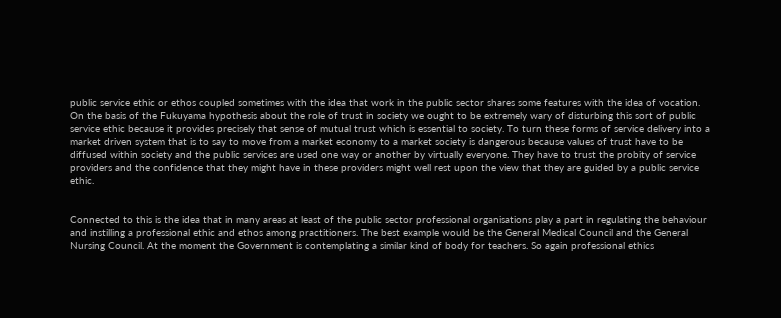public service ethic or ethos coupled sometimes with the idea that work in the public sector shares some features with the idea of vocation. On the basis of the Fukuyama hypothesis about the role of trust in society we ought to be extremely wary of disturbing this sort of public service ethic because it provides precisely that sense of mutual trust which is essential to society. To turn these forms of service delivery into a market driven system that is to say to move from a market economy to a market society is dangerous because values of trust have to be diffused within society and the public services are used one way or another by virtually everyone. They have to trust the probity of service providers and the confidence that they might have in these providers might well rest upon the view that they are guided by a public service ethic.


Connected to this is the idea that in many areas at least of the public sector professional organisations play a part in regulating the behaviour and instilling a professional ethic and ethos among practitioners. The best example would be the General Medical Council and the General Nursing Council. At the moment the Government is contemplating a similar kind of body for teachers. So again professional ethics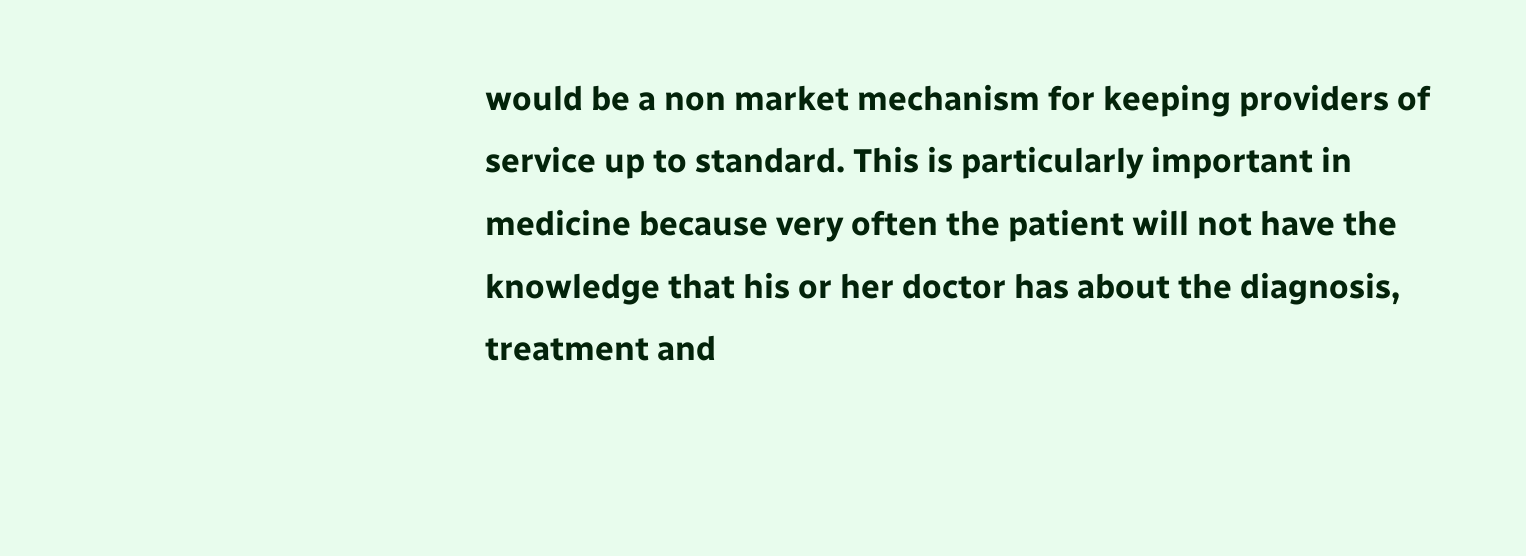would be a non market mechanism for keeping providers of service up to standard. This is particularly important in medicine because very often the patient will not have the knowledge that his or her doctor has about the diagnosis, treatment and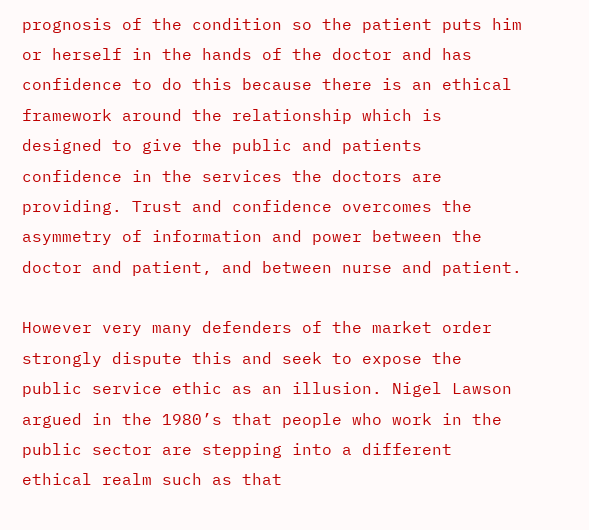prognosis of the condition so the patient puts him or herself in the hands of the doctor and has confidence to do this because there is an ethical framework around the relationship which is designed to give the public and patients confidence in the services the doctors are providing. Trust and confidence overcomes the asymmetry of information and power between the doctor and patient, and between nurse and patient.

However very many defenders of the market order strongly dispute this and seek to expose the public service ethic as an illusion. Nigel Lawson argued in the 1980’s that people who work in the public sector are stepping into a different ethical realm such as that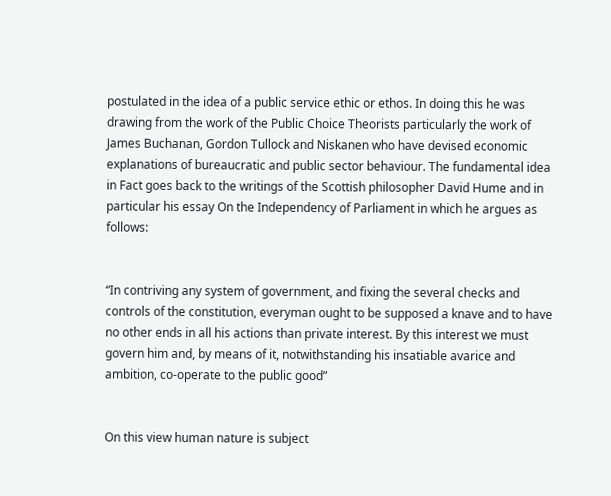postulated in the idea of a public service ethic or ethos. In doing this he was drawing from the work of the Public Choice Theorists particularly the work of James Buchanan, Gordon Tullock and Niskanen who have devised economic explanations of bureaucratic and public sector behaviour. The fundamental idea in Fact goes back to the writings of the Scottish philosopher David Hume and in particular his essay On the Independency of Parliament in which he argues as follows:


“In contriving any system of government, and fixing the several checks and controls of the constitution, everyman ought to be supposed a knave and to have no other ends in all his actions than private interest. By this interest we must govern him and, by means of it, notwithstanding his insatiable avarice and ambition, co-operate to the public good”


On this view human nature is subject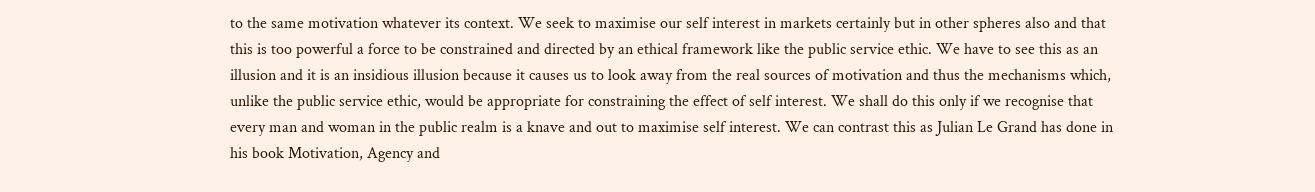to the same motivation whatever its context. We seek to maximise our self interest in markets certainly but in other spheres also and that this is too powerful a force to be constrained and directed by an ethical framework like the public service ethic. We have to see this as an illusion and it is an insidious illusion because it causes us to look away from the real sources of motivation and thus the mechanisms which, unlike the public service ethic, would be appropriate for constraining the effect of self interest. We shall do this only if we recognise that every man and woman in the public realm is a knave and out to maximise self interest. We can contrast this as Julian Le Grand has done in his book Motivation, Agency and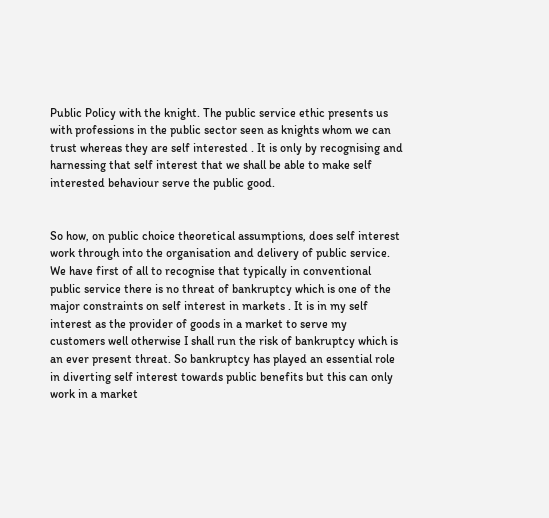Public Policy with the knight. The public service ethic presents us with professions in the public sector seen as knights whom we can trust whereas they are self interested . It is only by recognising and harnessing that self interest that we shall be able to make self interested behaviour serve the public good.


So how, on public choice theoretical assumptions, does self interest work through into the organisation and delivery of public service. We have first of all to recognise that typically in conventional public service there is no threat of bankruptcy which is one of the major constraints on self interest in markets . It is in my self interest as the provider of goods in a market to serve my customers well otherwise I shall run the risk of bankruptcy which is an ever present threat. So bankruptcy has played an essential role in diverting self interest towards public benefits but this can only work in a market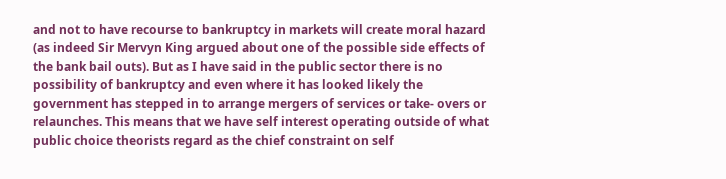and not to have recourse to bankruptcy in markets will create moral hazard (as indeed Sir Mervyn King argued about one of the possible side effects of the bank bail outs). But as I have said in the public sector there is no possibility of bankruptcy and even where it has looked likely the government has stepped in to arrange mergers of services or take- overs or relaunches. This means that we have self interest operating outside of what public choice theorists regard as the chief constraint on self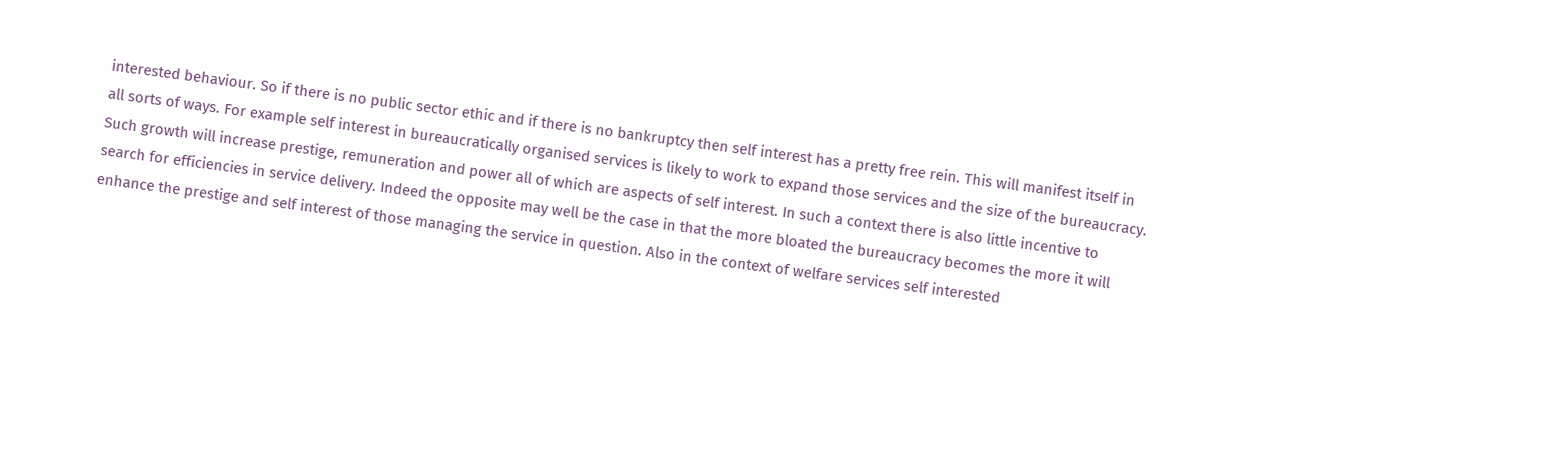interested behaviour. So if there is no public sector ethic and if there is no bankruptcy then self interest has a pretty free rein. This will manifest itself in all sorts of ways. For example self interest in bureaucratically organised services is likely to work to expand those services and the size of the bureaucracy. Such growth will increase prestige, remuneration and power all of which are aspects of self interest. In such a context there is also little incentive to search for efficiencies in service delivery. Indeed the opposite may well be the case in that the more bloated the bureaucracy becomes the more it will enhance the prestige and self interest of those managing the service in question. Also in the context of welfare services self interested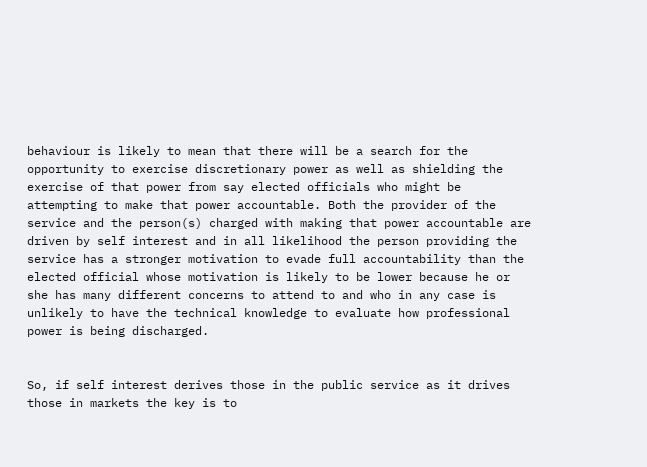behaviour is likely to mean that there will be a search for the opportunity to exercise discretionary power as well as shielding the exercise of that power from say elected officials who might be attempting to make that power accountable. Both the provider of the service and the person(s) charged with making that power accountable are driven by self interest and in all likelihood the person providing the service has a stronger motivation to evade full accountability than the elected official whose motivation is likely to be lower because he or she has many different concerns to attend to and who in any case is unlikely to have the technical knowledge to evaluate how professional power is being discharged.


So, if self interest derives those in the public service as it drives those in markets the key is to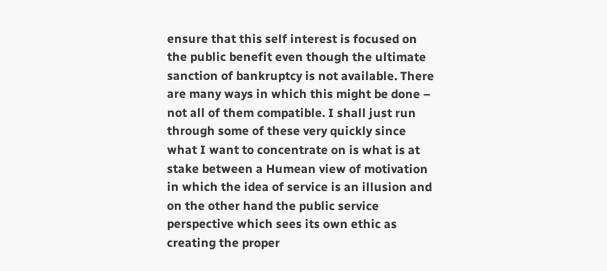ensure that this self interest is focused on the public benefit even though the ultimate sanction of bankruptcy is not available. There are many ways in which this might be done – not all of them compatible. I shall just run through some of these very quickly since what I want to concentrate on is what is at stake between a Humean view of motivation in which the idea of service is an illusion and on the other hand the public service perspective which sees its own ethic as creating the proper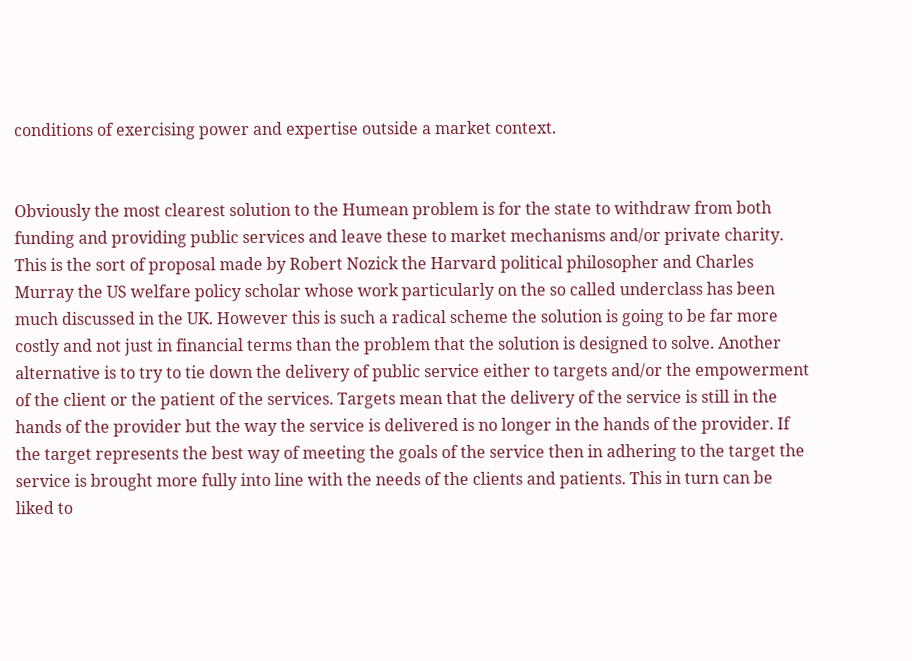conditions of exercising power and expertise outside a market context.


Obviously the most clearest solution to the Humean problem is for the state to withdraw from both funding and providing public services and leave these to market mechanisms and/or private charity. This is the sort of proposal made by Robert Nozick the Harvard political philosopher and Charles Murray the US welfare policy scholar whose work particularly on the so called underclass has been much discussed in the UK. However this is such a radical scheme the solution is going to be far more costly and not just in financial terms than the problem that the solution is designed to solve. Another alternative is to try to tie down the delivery of public service either to targets and/or the empowerment of the client or the patient of the services. Targets mean that the delivery of the service is still in the hands of the provider but the way the service is delivered is no longer in the hands of the provider. If the target represents the best way of meeting the goals of the service then in adhering to the target the service is brought more fully into line with the needs of the clients and patients. This in turn can be liked to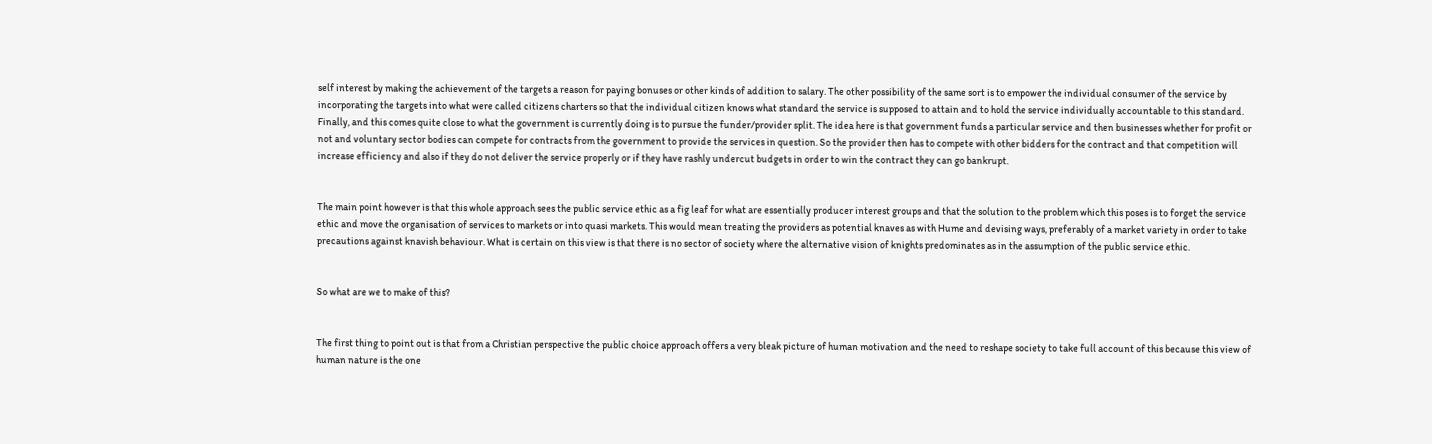self interest by making the achievement of the targets a reason for paying bonuses or other kinds of addition to salary. The other possibility of the same sort is to empower the individual consumer of the service by incorporating the targets into what were called citizens charters so that the individual citizen knows what standard the service is supposed to attain and to hold the service individually accountable to this standard. Finally, and this comes quite close to what the government is currently doing is to pursue the funder/provider split. The idea here is that government funds a particular service and then businesses whether for profit or not and voluntary sector bodies can compete for contracts from the government to provide the services in question. So the provider then has to compete with other bidders for the contract and that competition will increase efficiency and also if they do not deliver the service properly or if they have rashly undercut budgets in order to win the contract they can go bankrupt.


The main point however is that this whole approach sees the public service ethic as a fig leaf for what are essentially producer interest groups and that the solution to the problem which this poses is to forget the service ethic and move the organisation of services to markets or into quasi markets. This would mean treating the providers as potential knaves as with Hume and devising ways, preferably of a market variety in order to take precautions against knavish behaviour. What is certain on this view is that there is no sector of society where the alternative vision of knights predominates as in the assumption of the public service ethic.


So what are we to make of this?


The first thing to point out is that from a Christian perspective the public choice approach offers a very bleak picture of human motivation and the need to reshape society to take full account of this because this view of human nature is the one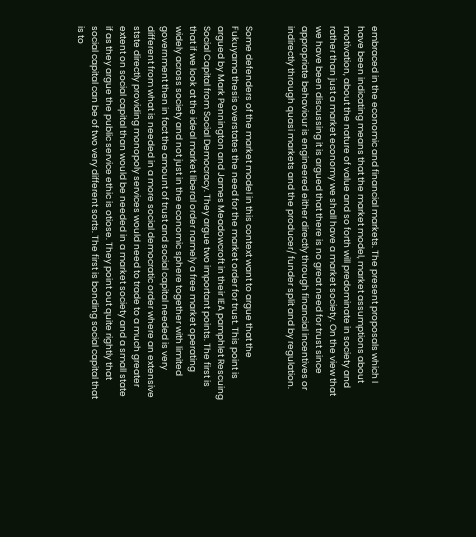embraced in the economic and financial markets. The present proposals which I have been indicating means that the market model, market assumptions about motivation, about the nature of value and so forth will predominate in society and rather than just a market economy we shall have a market society. On the view that we have been discussing it is argued that there is no great need for trust since appropriate behaviour is engineered either directly through financial incentives or indirectly through quasi markets and the producer/ funder split and by regulation.


Some defenders of the market model in this context want to argue that the Fukuyama thesis overstates the need for the market order for trust. This point is argued by Mark Pennington and James Meadowcroft in their IEA pamphlet Rescuing Social Capital from Social Democracy. They argue two important points. The first is that if we look at the ideal market liberal order namely a free market operating widely across society and not just in the economic sphere together with limited government then in fact the amount of trust and social capital needed is very different from what is needed in a more social democratic order where an extensive stste directly providing monopoly services would need to trade to a much greater extent on social capital than would be needed in a market society and a small state if as they argue the public service ethic is otiose. They point out quite rightly that social capital can be of two very different sorts. The first is bonding social capital that is to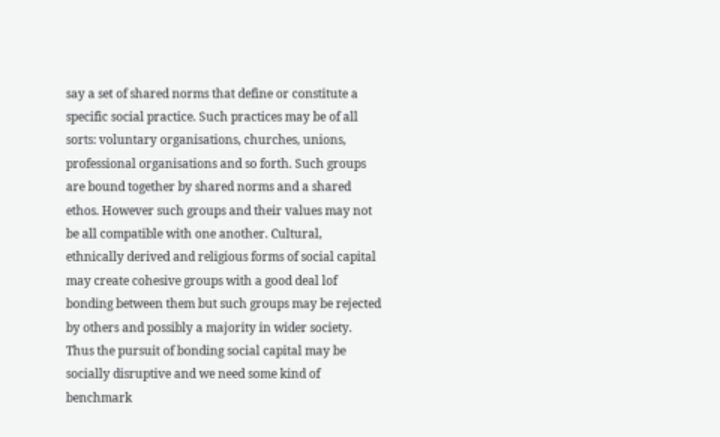say a set of shared norms that define or constitute a specific social practice. Such practices may be of all sorts: voluntary organisations, churches, unions, professional organisations and so forth. Such groups are bound together by shared norms and a shared ethos. However such groups and their values may not be all compatible with one another. Cultural, ethnically derived and religious forms of social capital may create cohesive groups with a good deal lof bonding between them but such groups may be rejected by others and possibly a majority in wider society. Thus the pursuit of bonding social capital may be socially disruptive and we need some kind of benchmark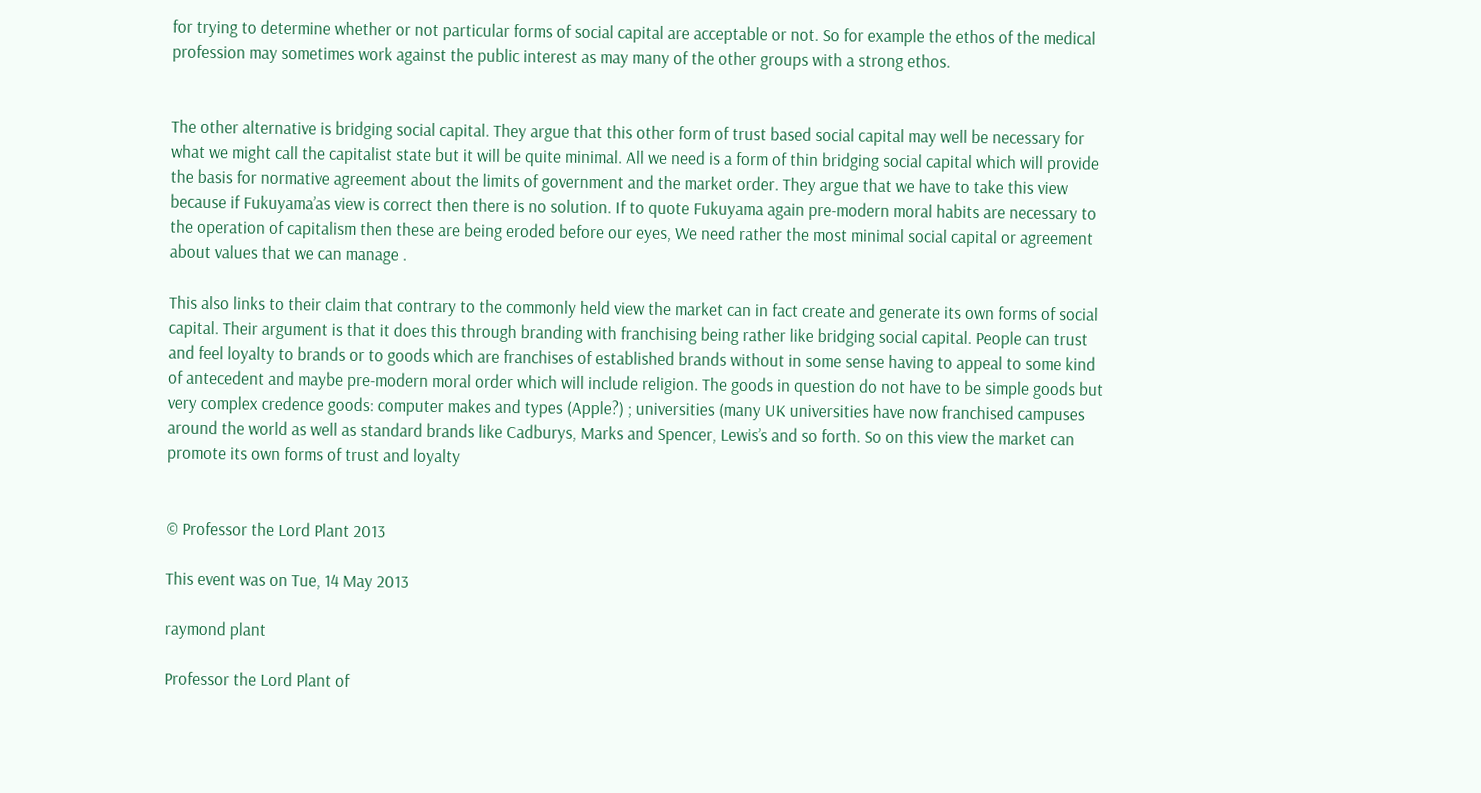for trying to determine whether or not particular forms of social capital are acceptable or not. So for example the ethos of the medical profession may sometimes work against the public interest as may many of the other groups with a strong ethos.


The other alternative is bridging social capital. They argue that this other form of trust based social capital may well be necessary for what we might call the capitalist state but it will be quite minimal. All we need is a form of thin bridging social capital which will provide the basis for normative agreement about the limits of government and the market order. They argue that we have to take this view because if Fukuyama’as view is correct then there is no solution. If to quote Fukuyama again pre-modern moral habits are necessary to the operation of capitalism then these are being eroded before our eyes, We need rather the most minimal social capital or agreement about values that we can manage .

This also links to their claim that contrary to the commonly held view the market can in fact create and generate its own forms of social capital. Their argument is that it does this through branding with franchising being rather like bridging social capital. People can trust and feel loyalty to brands or to goods which are franchises of established brands without in some sense having to appeal to some kind of antecedent and maybe pre-modern moral order which will include religion. The goods in question do not have to be simple goods but very complex credence goods: computer makes and types (Apple?) ; universities (many UK universities have now franchised campuses around the world as well as standard brands like Cadburys, Marks and Spencer, Lewis’s and so forth. So on this view the market can promote its own forms of trust and loyalty


© Professor the Lord Plant 2013

This event was on Tue, 14 May 2013

raymond plant

Professor the Lord Plant of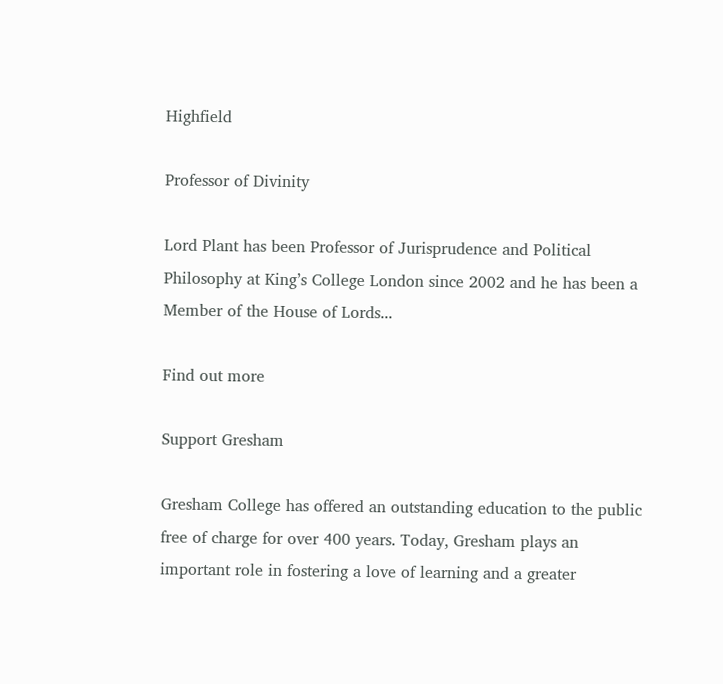Highfield

Professor of Divinity

Lord Plant has been Professor of Jurisprudence and Political Philosophy at King’s College London since 2002 and he has been a Member of the House of Lords...

Find out more

Support Gresham

Gresham College has offered an outstanding education to the public free of charge for over 400 years. Today, Gresham plays an important role in fostering a love of learning and a greater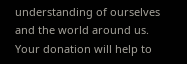understanding of ourselves and the world around us. Your donation will help to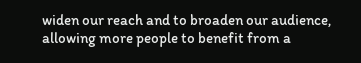widen our reach and to broaden our audience, allowing more people to benefit from a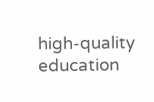high-quality education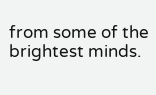from some of the brightest minds.